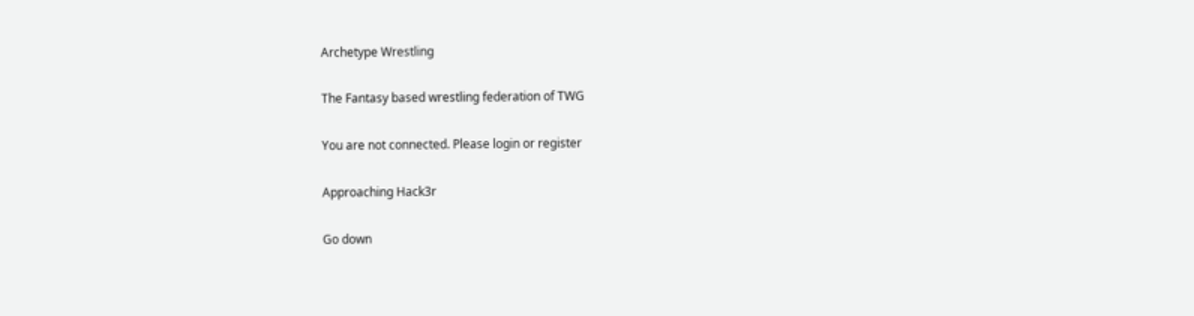Archetype Wrestling

The Fantasy based wrestling federation of TWG

You are not connected. Please login or register

Approaching Hack3r

Go down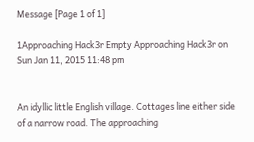Message [Page 1 of 1]

1Approaching Hack3r Empty Approaching Hack3r on Sun Jan 11, 2015 11:48 pm


An idyllic little English village. Cottages line either side of a narrow road. The approaching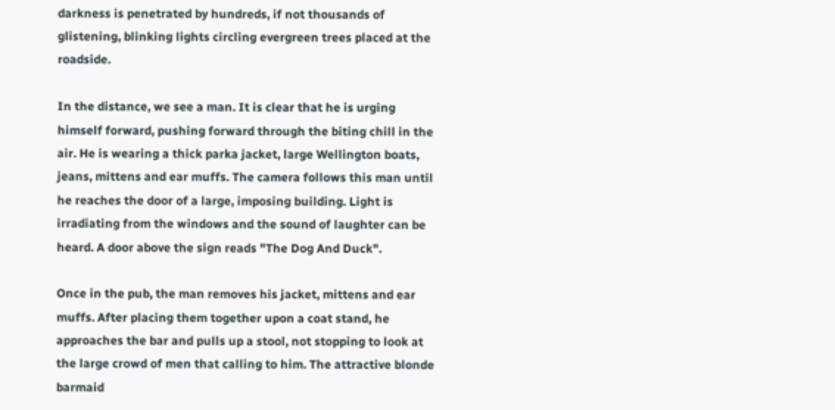darkness is penetrated by hundreds, if not thousands of glistening, blinking lights circling evergreen trees placed at the roadside.

In the distance, we see a man. It is clear that he is urging himself forward, pushing forward through the biting chill in the air. He is wearing a thick parka jacket, large Wellington boats, jeans, mittens and ear muffs. The camera follows this man until he reaches the door of a large, imposing building. Light is irradiating from the windows and the sound of laughter can be heard. A door above the sign reads "The Dog And Duck".

Once in the pub, the man removes his jacket, mittens and ear muffs. After placing them together upon a coat stand, he approaches the bar and pulls up a stool, not stopping to look at the large crowd of men that calling to him. The attractive blonde barmaid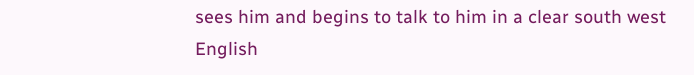sees him and begins to talk to him in a clear south west English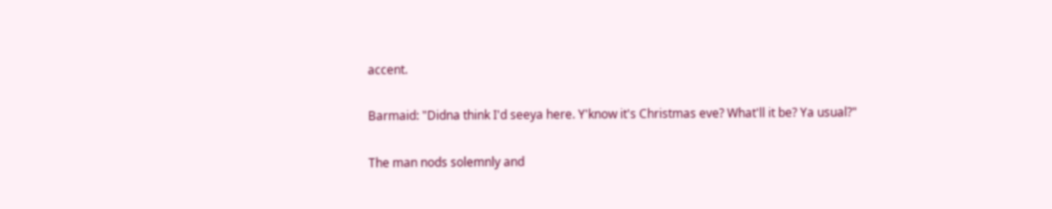accent.

Barmaid: "Didna think I'd seeya here. Y'know it's Christmas eve? What'll it be? Ya usual?"

The man nods solemnly and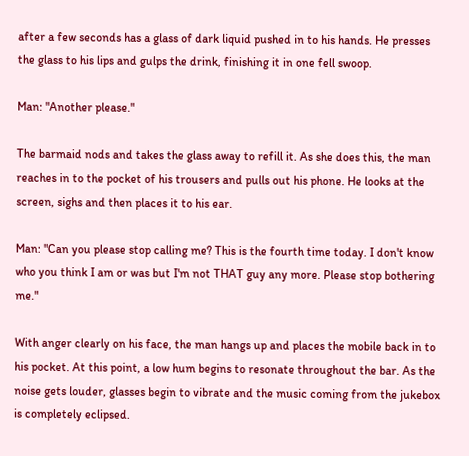after a few seconds has a glass of dark liquid pushed in to his hands. He presses the glass to his lips and gulps the drink, finishing it in one fell swoop.

Man: "Another please."

The barmaid nods and takes the glass away to refill it. As she does this, the man reaches in to the pocket of his trousers and pulls out his phone. He looks at the screen, sighs and then places it to his ear.

Man: "Can you please stop calling me? This is the fourth time today. I don't know who you think I am or was but I'm not THAT guy any more. Please stop bothering me."

With anger clearly on his face, the man hangs up and places the mobile back in to his pocket. At this point, a low hum begins to resonate throughout the bar. As the noise gets louder, glasses begin to vibrate and the music coming from the jukebox is completely eclipsed.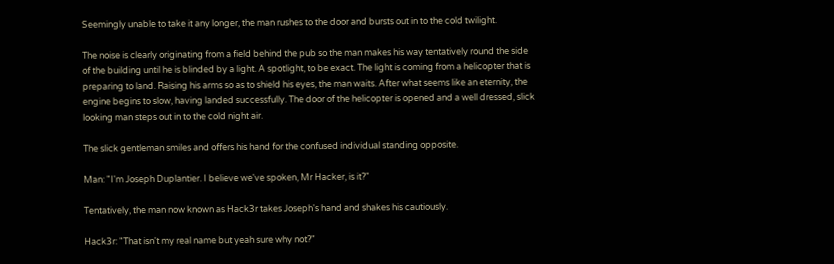Seemingly unable to take it any longer, the man rushes to the door and bursts out in to the cold twilight.

The noise is clearly originating from a field behind the pub so the man makes his way tentatively round the side of the building until he is blinded by a light. A spotlight, to be exact. The light is coming from a helicopter that is preparing to land. Raising his arms so as to shield his eyes, the man waits. After what seems like an eternity, the engine begins to slow, having landed successfully. The door of the helicopter is opened and a well dressed, slick looking man steps out in to the cold night air.

The slick gentleman smiles and offers his hand for the confused individual standing opposite.

Man: "I'm Joseph Duplantier. I believe we've spoken, Mr Hacker, is it?"

Tentatively, the man now known as Hack3r takes Joseph's hand and shakes his cautiously.

Hack3r: "That isn't my real name but yeah sure why not?"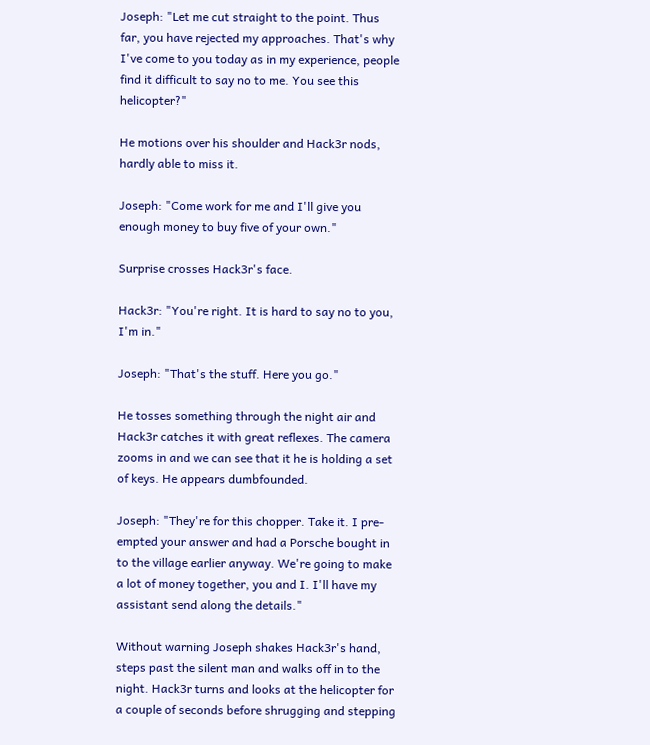Joseph: "Let me cut straight to the point. Thus far, you have rejected my approaches. That's why I've come to you today as in my experience, people find it difficult to say no to me. You see this helicopter?"

He motions over his shoulder and Hack3r nods, hardly able to miss it.

Joseph: "Come work for me and I'll give you enough money to buy five of your own."

Surprise crosses Hack3r's face.

Hack3r: "You're right. It is hard to say no to you, I'm in."

Joseph: "That's the stuff. Here you go."

He tosses something through the night air and Hack3r catches it with great reflexes. The camera zooms in and we can see that it he is holding a set of keys. He appears dumbfounded.

Joseph: "They're for this chopper. Take it. I pre-empted your answer and had a Porsche bought in to the village earlier anyway. We're going to make a lot of money together, you and I. I'll have my assistant send along the details."

Without warning Joseph shakes Hack3r's hand, steps past the silent man and walks off in to the night. Hack3r turns and looks at the helicopter for a couple of seconds before shrugging and stepping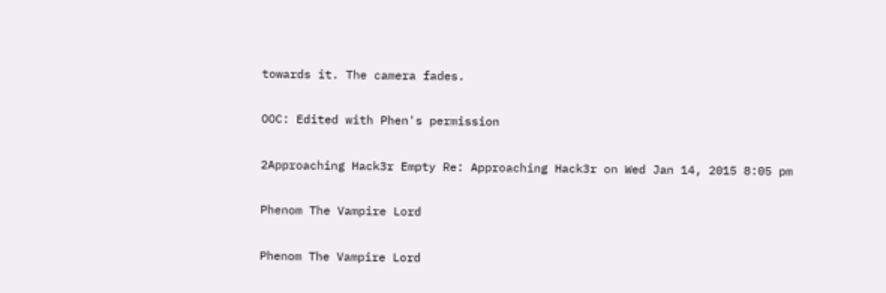towards it. The camera fades.

OOC: Edited with Phen's permission

2Approaching Hack3r Empty Re: Approaching Hack3r on Wed Jan 14, 2015 8:05 pm

Phenom The Vampire Lord

Phenom The Vampire Lord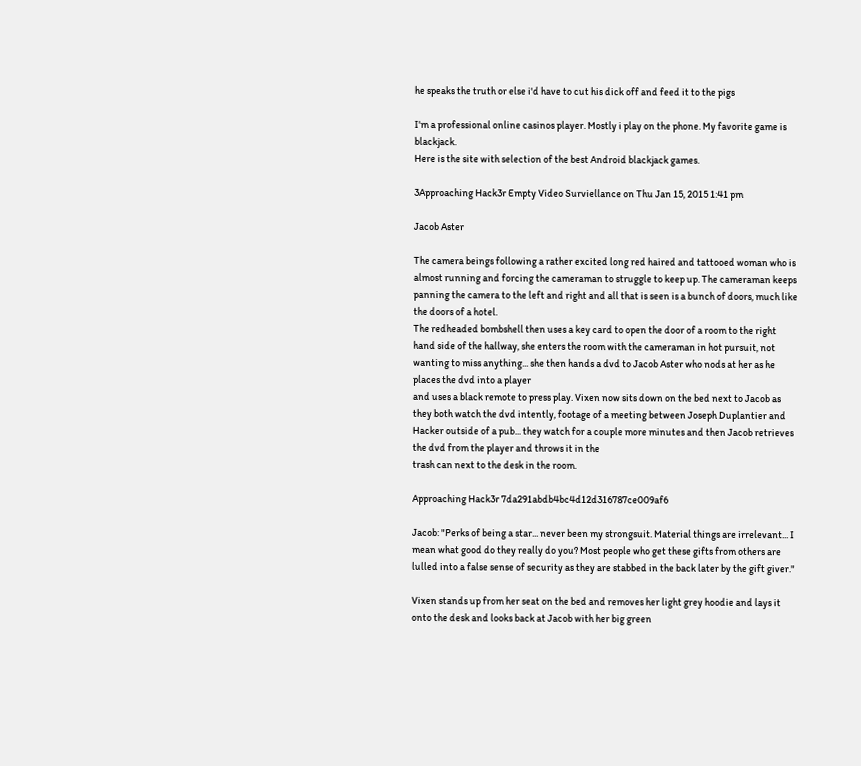he speaks the truth or else i'd have to cut his dick off and feed it to the pigs

I'm a professional online casinos player. Mostly i play on the phone. My favorite game is blackjack.
Here is the site with selection of the best Android blackjack games.

3Approaching Hack3r Empty Video Surviellance on Thu Jan 15, 2015 1:41 pm

Jacob Aster

The camera beings following a rather excited long red haired and tattooed woman who is almost running and forcing the cameraman to struggle to keep up. The cameraman keeps panning the camera to the left and right and all that is seen is a bunch of doors, much like the doors of a hotel.
The redheaded bombshell then uses a key card to open the door of a room to the right hand side of the hallway, she enters the room with the cameraman in hot pursuit, not wanting to miss anything... she then hands a dvd to Jacob Aster who nods at her as he places the dvd into a player
and uses a black remote to press play. Vixen now sits down on the bed next to Jacob as they both watch the dvd intently, footage of a meeting between Joseph Duplantier and Hacker outside of a pub... they watch for a couple more minutes and then Jacob retrieves the dvd from the player and throws it in the
trash can next to the desk in the room.

Approaching Hack3r 7da291abdb4bc4d12d316787ce009af6

Jacob: "Perks of being a star... never been my strongsuit. Material things are irrelevant... I mean what good do they really do you? Most people who get these gifts from others are lulled into a false sense of security as they are stabbed in the back later by the gift giver."

Vixen stands up from her seat on the bed and removes her light grey hoodie and lays it onto the desk and looks back at Jacob with her big green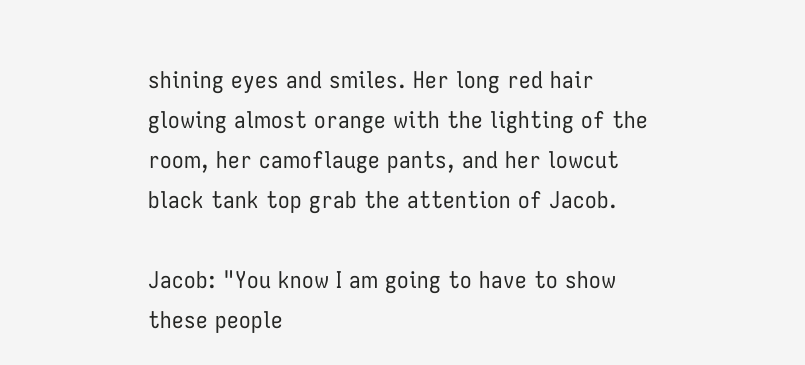shining eyes and smiles. Her long red hair glowing almost orange with the lighting of the room, her camoflauge pants, and her lowcut black tank top grab the attention of Jacob.

Jacob: "You know I am going to have to show these people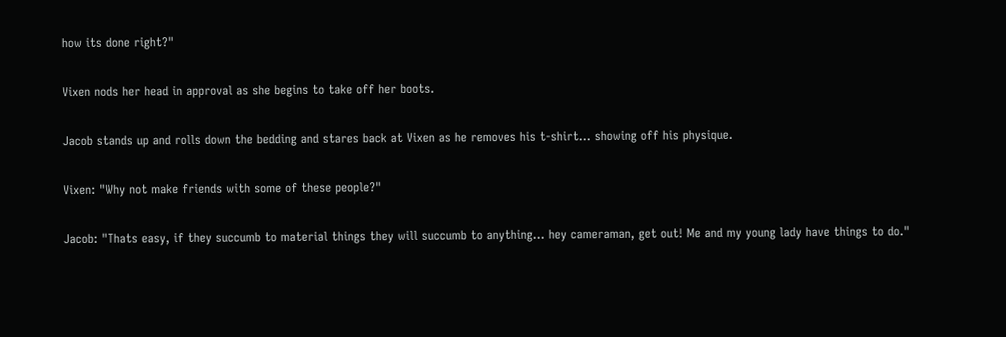how its done right?"

Vixen nods her head in approval as she begins to take off her boots.

Jacob stands up and rolls down the bedding and stares back at Vixen as he removes his t-shirt... showing off his physique.

Vixen: "Why not make friends with some of these people?"

Jacob: "Thats easy, if they succumb to material things they will succumb to anything... hey cameraman, get out! Me and my young lady have things to do."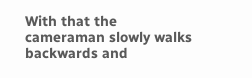With that the cameraman slowly walks backwards and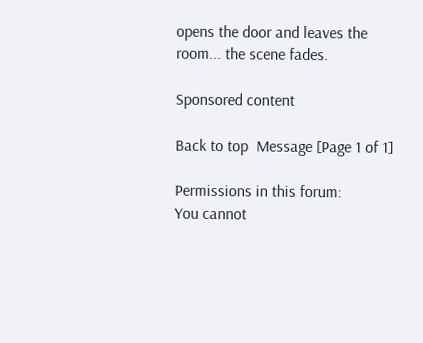opens the door and leaves the room... the scene fades.

Sponsored content

Back to top  Message [Page 1 of 1]

Permissions in this forum:
You cannot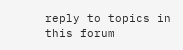reply to topics in this forum